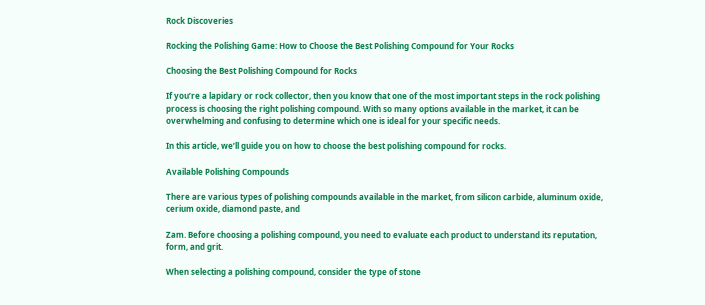Rock Discoveries

Rocking the Polishing Game: How to Choose the Best Polishing Compound for Your Rocks

Choosing the Best Polishing Compound for Rocks

If you’re a lapidary or rock collector, then you know that one of the most important steps in the rock polishing process is choosing the right polishing compound. With so many options available in the market, it can be overwhelming and confusing to determine which one is ideal for your specific needs.

In this article, we’ll guide you on how to choose the best polishing compound for rocks.

Available Polishing Compounds

There are various types of polishing compounds available in the market, from silicon carbide, aluminum oxide, cerium oxide, diamond paste, and

Zam. Before choosing a polishing compound, you need to evaluate each product to understand its reputation, form, and grit.

When selecting a polishing compound, consider the type of stone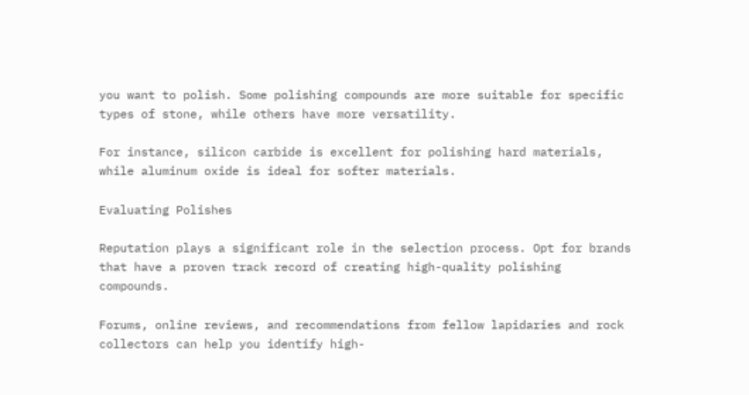you want to polish. Some polishing compounds are more suitable for specific types of stone, while others have more versatility.

For instance, silicon carbide is excellent for polishing hard materials, while aluminum oxide is ideal for softer materials.

Evaluating Polishes

Reputation plays a significant role in the selection process. Opt for brands that have a proven track record of creating high-quality polishing compounds.

Forums, online reviews, and recommendations from fellow lapidaries and rock collectors can help you identify high-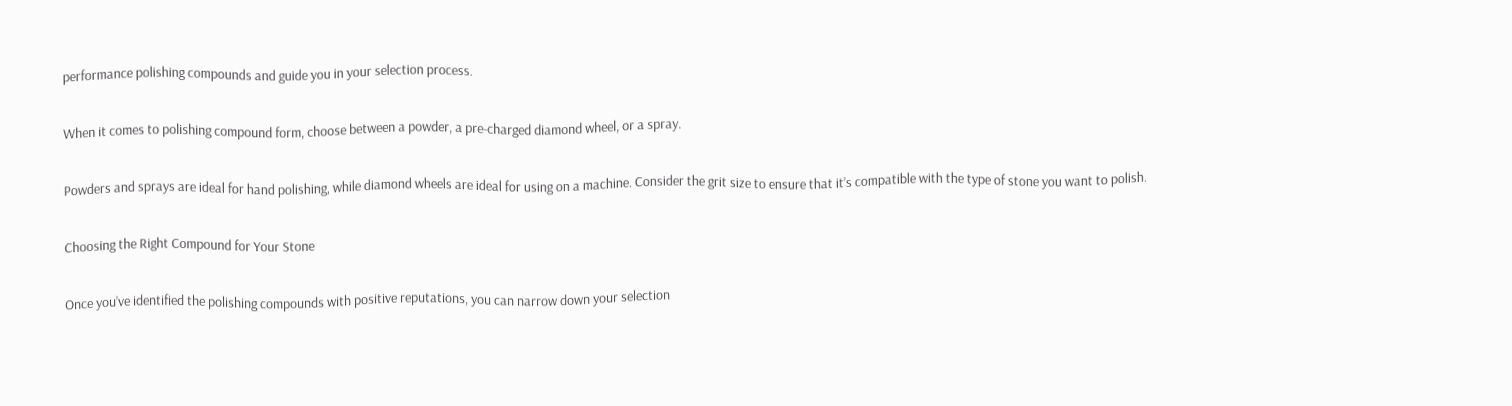performance polishing compounds and guide you in your selection process.

When it comes to polishing compound form, choose between a powder, a pre-charged diamond wheel, or a spray.

Powders and sprays are ideal for hand polishing, while diamond wheels are ideal for using on a machine. Consider the grit size to ensure that it’s compatible with the type of stone you want to polish.

Choosing the Right Compound for Your Stone

Once you’ve identified the polishing compounds with positive reputations, you can narrow down your selection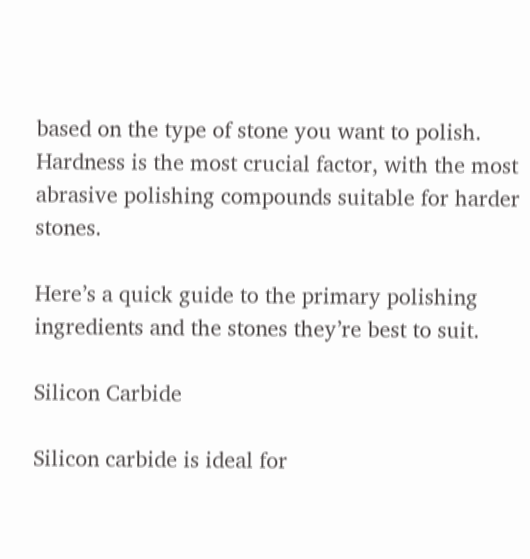based on the type of stone you want to polish. Hardness is the most crucial factor, with the most abrasive polishing compounds suitable for harder stones.

Here’s a quick guide to the primary polishing ingredients and the stones they’re best to suit.

Silicon Carbide

Silicon carbide is ideal for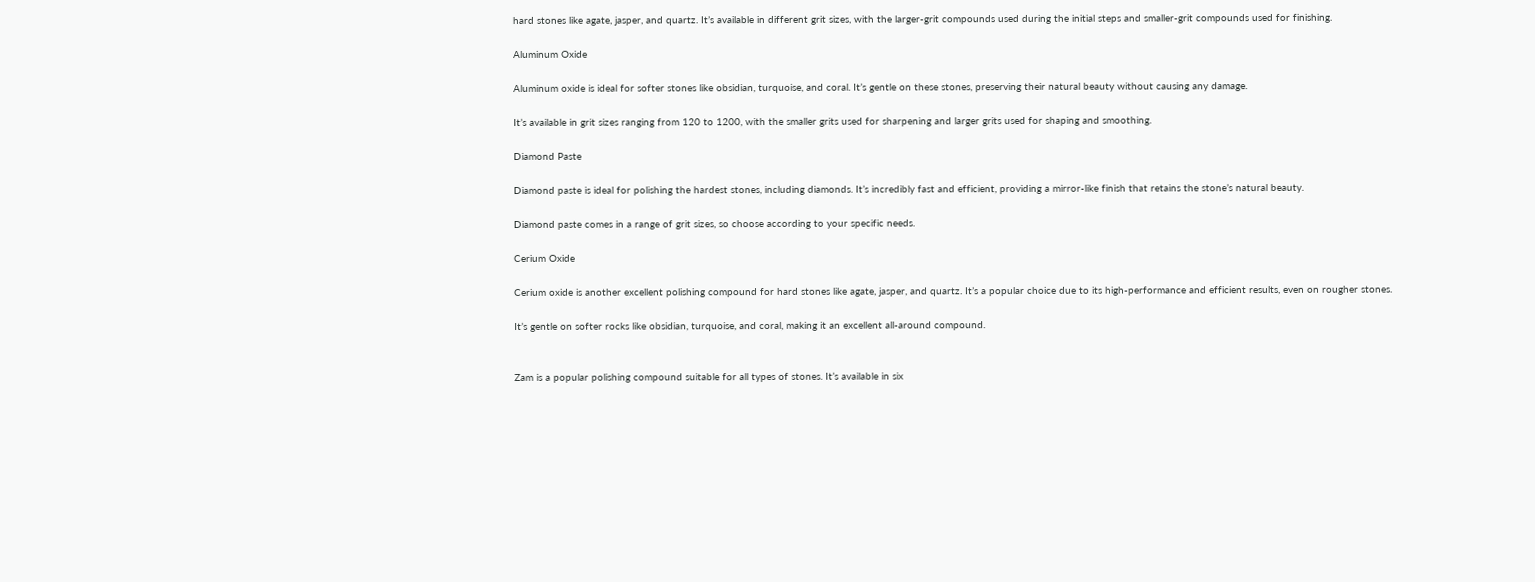hard stones like agate, jasper, and quartz. It’s available in different grit sizes, with the larger-grit compounds used during the initial steps and smaller-grit compounds used for finishing.

Aluminum Oxide

Aluminum oxide is ideal for softer stones like obsidian, turquoise, and coral. It’s gentle on these stones, preserving their natural beauty without causing any damage.

It’s available in grit sizes ranging from 120 to 1200, with the smaller grits used for sharpening and larger grits used for shaping and smoothing.

Diamond Paste

Diamond paste is ideal for polishing the hardest stones, including diamonds. It’s incredibly fast and efficient, providing a mirror-like finish that retains the stone’s natural beauty.

Diamond paste comes in a range of grit sizes, so choose according to your specific needs.

Cerium Oxide

Cerium oxide is another excellent polishing compound for hard stones like agate, jasper, and quartz. It’s a popular choice due to its high-performance and efficient results, even on rougher stones.

It’s gentle on softer rocks like obsidian, turquoise, and coral, making it an excellent all-around compound.


Zam is a popular polishing compound suitable for all types of stones. It’s available in six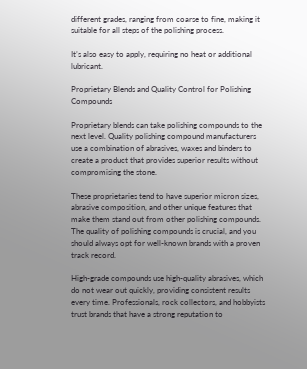different grades, ranging from coarse to fine, making it suitable for all steps of the polishing process.

It’s also easy to apply, requiring no heat or additional lubricant.

Proprietary Blends and Quality Control for Polishing Compounds

Proprietary blends can take polishing compounds to the next level. Quality polishing compound manufacturers use a combination of abrasives, waxes and binders to create a product that provides superior results without compromising the stone.

These proprietaries tend to have superior micron sizes, abrasive composition, and other unique features that make them stand out from other polishing compounds. The quality of polishing compounds is crucial, and you should always opt for well-known brands with a proven track record.

High-grade compounds use high-quality abrasives, which do not wear out quickly, providing consistent results every time. Professionals, rock collectors, and hobbyists trust brands that have a strong reputation to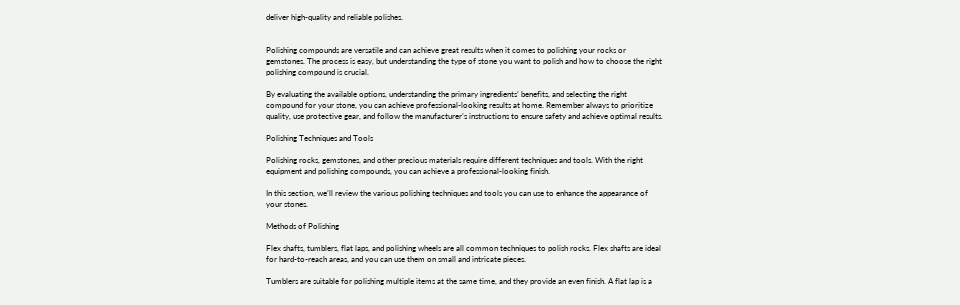deliver high-quality and reliable polishes.


Polishing compounds are versatile and can achieve great results when it comes to polishing your rocks or gemstones. The process is easy, but understanding the type of stone you want to polish and how to choose the right polishing compound is crucial.

By evaluating the available options, understanding the primary ingredients’ benefits, and selecting the right compound for your stone, you can achieve professional-looking results at home. Remember always to prioritize quality, use protective gear, and follow the manufacturer’s instructions to ensure safety and achieve optimal results.

Polishing Techniques and Tools

Polishing rocks, gemstones, and other precious materials require different techniques and tools. With the right equipment and polishing compounds, you can achieve a professional-looking finish.

In this section, we’ll review the various polishing techniques and tools you can use to enhance the appearance of your stones.

Methods of Polishing

Flex shafts, tumblers, flat laps, and polishing wheels are all common techniques to polish rocks. Flex shafts are ideal for hard-to-reach areas, and you can use them on small and intricate pieces.

Tumblers are suitable for polishing multiple items at the same time, and they provide an even finish. A flat lap is a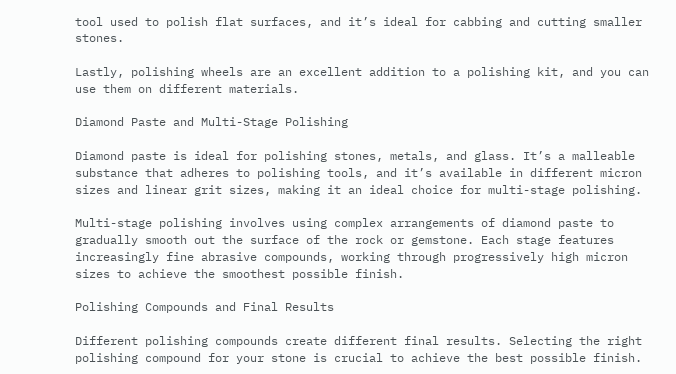tool used to polish flat surfaces, and it’s ideal for cabbing and cutting smaller stones.

Lastly, polishing wheels are an excellent addition to a polishing kit, and you can use them on different materials.

Diamond Paste and Multi-Stage Polishing

Diamond paste is ideal for polishing stones, metals, and glass. It’s a malleable substance that adheres to polishing tools, and it’s available in different micron sizes and linear grit sizes, making it an ideal choice for multi-stage polishing.

Multi-stage polishing involves using complex arrangements of diamond paste to gradually smooth out the surface of the rock or gemstone. Each stage features increasingly fine abrasive compounds, working through progressively high micron sizes to achieve the smoothest possible finish.

Polishing Compounds and Final Results

Different polishing compounds create different final results. Selecting the right polishing compound for your stone is crucial to achieve the best possible finish.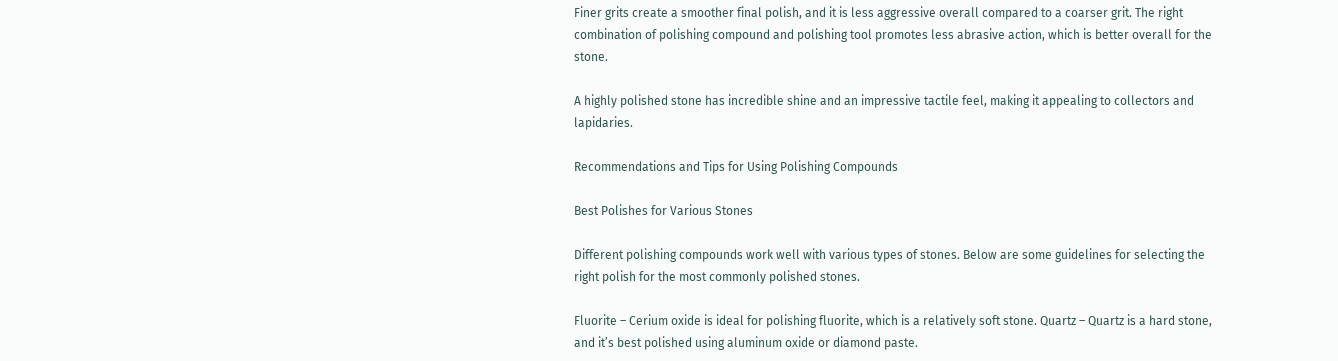Finer grits create a smoother final polish, and it is less aggressive overall compared to a coarser grit. The right combination of polishing compound and polishing tool promotes less abrasive action, which is better overall for the stone.

A highly polished stone has incredible shine and an impressive tactile feel, making it appealing to collectors and lapidaries.

Recommendations and Tips for Using Polishing Compounds

Best Polishes for Various Stones

Different polishing compounds work well with various types of stones. Below are some guidelines for selecting the right polish for the most commonly polished stones.

Fluorite – Cerium oxide is ideal for polishing fluorite, which is a relatively soft stone. Quartz – Quartz is a hard stone, and it’s best polished using aluminum oxide or diamond paste.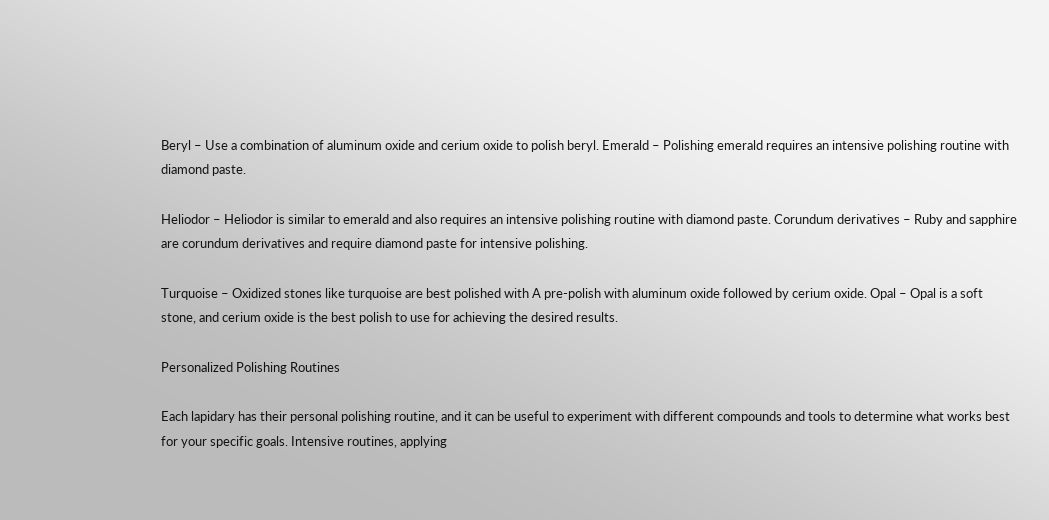Beryl – Use a combination of aluminum oxide and cerium oxide to polish beryl. Emerald – Polishing emerald requires an intensive polishing routine with diamond paste.

Heliodor – Heliodor is similar to emerald and also requires an intensive polishing routine with diamond paste. Corundum derivatives – Ruby and sapphire are corundum derivatives and require diamond paste for intensive polishing.

Turquoise – Oxidized stones like turquoise are best polished with A pre-polish with aluminum oxide followed by cerium oxide. Opal – Opal is a soft stone, and cerium oxide is the best polish to use for achieving the desired results.

Personalized Polishing Routines

Each lapidary has their personal polishing routine, and it can be useful to experiment with different compounds and tools to determine what works best for your specific goals. Intensive routines, applying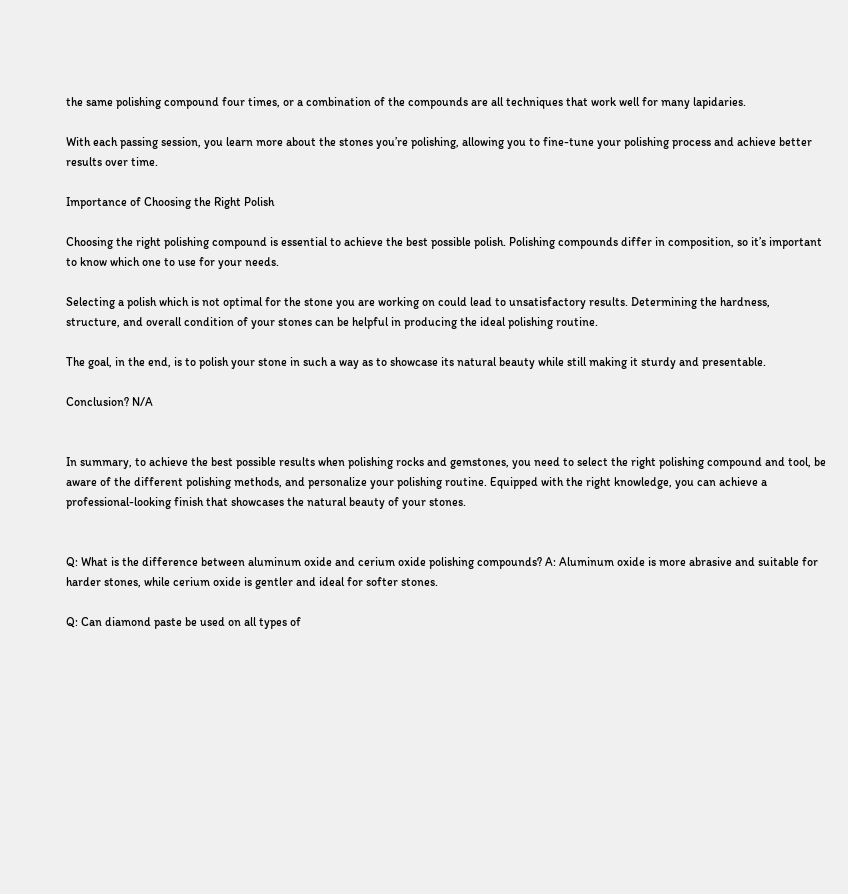the same polishing compound four times, or a combination of the compounds are all techniques that work well for many lapidaries.

With each passing session, you learn more about the stones you’re polishing, allowing you to fine-tune your polishing process and achieve better results over time.

Importance of Choosing the Right Polish

Choosing the right polishing compound is essential to achieve the best possible polish. Polishing compounds differ in composition, so it’s important to know which one to use for your needs.

Selecting a polish which is not optimal for the stone you are working on could lead to unsatisfactory results. Determining the hardness, structure, and overall condition of your stones can be helpful in producing the ideal polishing routine.

The goal, in the end, is to polish your stone in such a way as to showcase its natural beauty while still making it sturdy and presentable.

Conclusion? N/A


In summary, to achieve the best possible results when polishing rocks and gemstones, you need to select the right polishing compound and tool, be aware of the different polishing methods, and personalize your polishing routine. Equipped with the right knowledge, you can achieve a professional-looking finish that showcases the natural beauty of your stones.


Q: What is the difference between aluminum oxide and cerium oxide polishing compounds? A: Aluminum oxide is more abrasive and suitable for harder stones, while cerium oxide is gentler and ideal for softer stones.

Q: Can diamond paste be used on all types of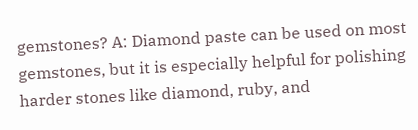gemstones? A: Diamond paste can be used on most gemstones, but it is especially helpful for polishing harder stones like diamond, ruby, and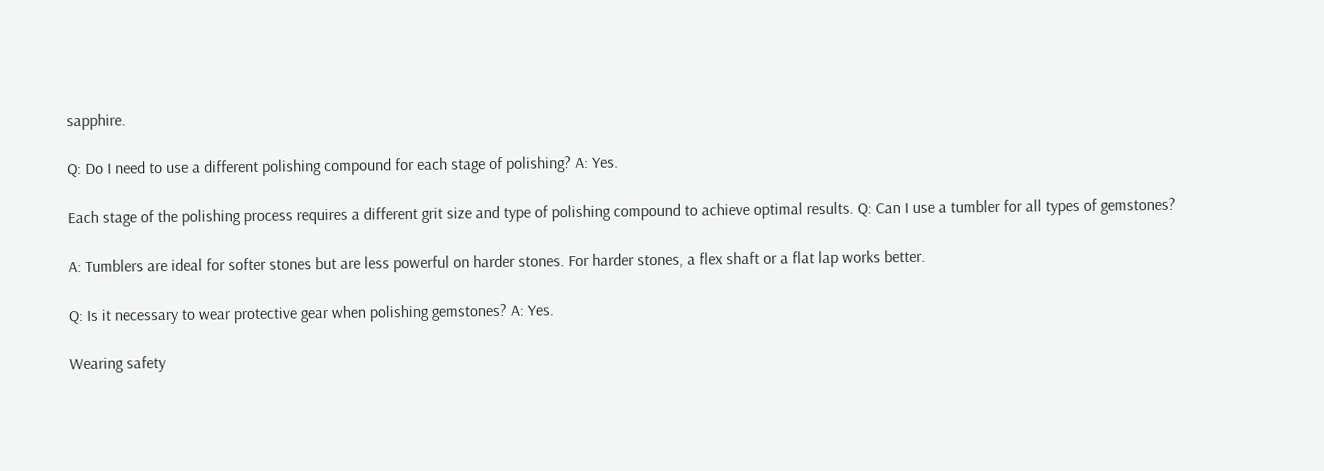sapphire.

Q: Do I need to use a different polishing compound for each stage of polishing? A: Yes.

Each stage of the polishing process requires a different grit size and type of polishing compound to achieve optimal results. Q: Can I use a tumbler for all types of gemstones?

A: Tumblers are ideal for softer stones but are less powerful on harder stones. For harder stones, a flex shaft or a flat lap works better.

Q: Is it necessary to wear protective gear when polishing gemstones? A: Yes.

Wearing safety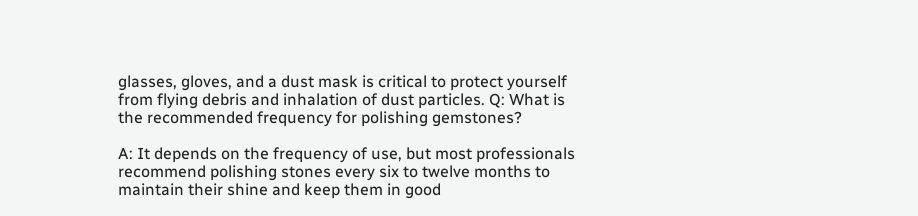glasses, gloves, and a dust mask is critical to protect yourself from flying debris and inhalation of dust particles. Q: What is the recommended frequency for polishing gemstones?

A: It depends on the frequency of use, but most professionals recommend polishing stones every six to twelve months to maintain their shine and keep them in good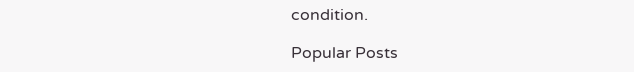condition.

Popular Posts